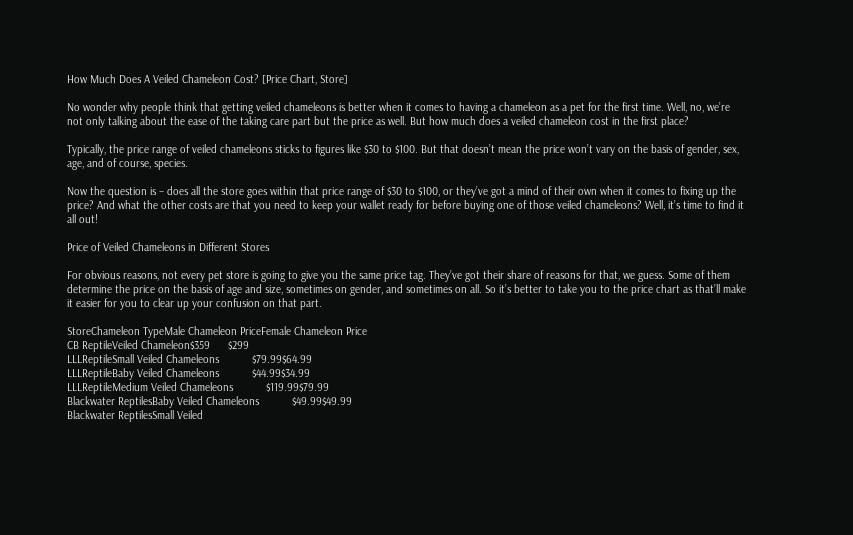How Much Does A Veiled Chameleon Cost? [Price Chart, Store]

No wonder why people think that getting veiled chameleons is better when it comes to having a chameleon as a pet for the first time. Well, no, we’re not only talking about the ease of the taking care part but the price as well. But how much does a veiled chameleon cost in the first place?

Typically, the price range of veiled chameleons sticks to figures like $30 to $100. But that doesn’t mean the price won’t vary on the basis of gender, sex, age, and of course, species.

Now the question is – does all the store goes within that price range of $30 to $100, or they’ve got a mind of their own when it comes to fixing up the price? And what the other costs are that you need to keep your wallet ready for before buying one of those veiled chameleons? Well, it’s time to find it all out!

Price of Veiled Chameleons in Different Stores

For obvious reasons, not every pet store is going to give you the same price tag. They’ve got their share of reasons for that, we guess. Some of them determine the price on the basis of age and size, sometimes on gender, and sometimes on all. So it’s better to take you to the price chart as that’ll make it easier for you to clear up your confusion on that part.

StoreChameleon TypeMale Chameleon PriceFemale Chameleon Price
CB ReptileVeiled Chameleon$359      $299
LLLReptileSmall Veiled Chameleons           $79.99$64.99
LLLReptileBaby Veiled Chameleons           $44.99$34.99
LLLReptileMedium Veiled Chameleons           $119.99$79.99
Blackwater ReptilesBaby Veiled Chameleons           $49.99$49.99
Blackwater ReptilesSmall Veiled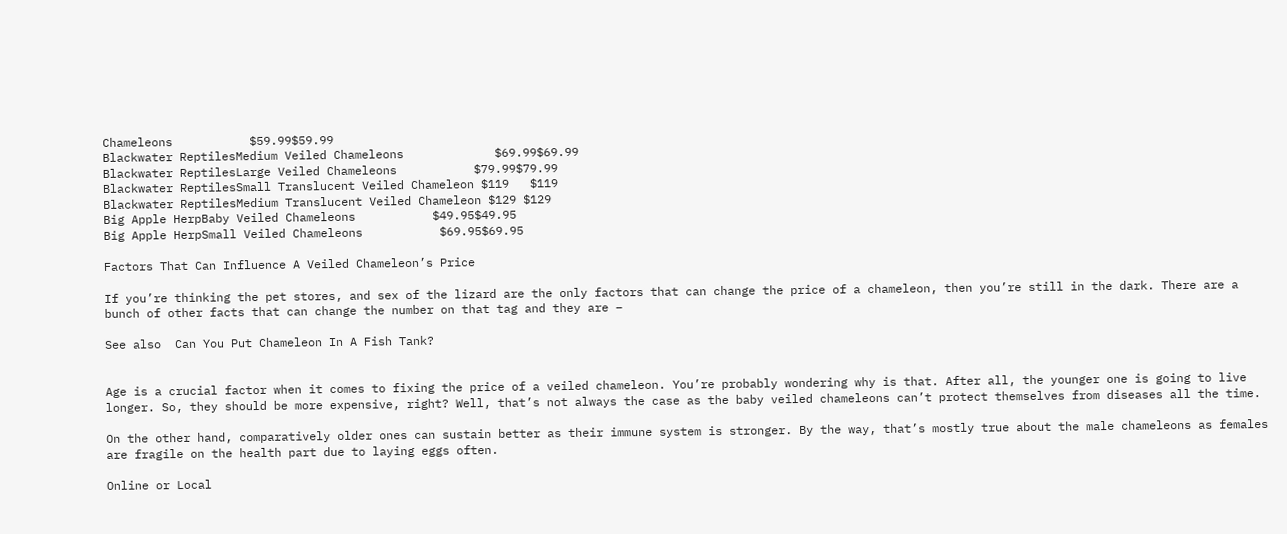Chameleons           $59.99$59.99
Blackwater ReptilesMedium Veiled Chameleons             $69.99$69.99
Blackwater ReptilesLarge Veiled Chameleons           $79.99$79.99
Blackwater ReptilesSmall Translucent Veiled Chameleon $119   $119
Blackwater ReptilesMedium Translucent Veiled Chameleon $129 $129
Big Apple HerpBaby Veiled Chameleons           $49.95$49.95
Big Apple HerpSmall Veiled Chameleons           $69.95$69.95

Factors That Can Influence A Veiled Chameleon’s Price

If you’re thinking the pet stores, and sex of the lizard are the only factors that can change the price of a chameleon, then you’re still in the dark. There are a bunch of other facts that can change the number on that tag and they are –

See also  Can You Put Chameleon In A Fish Tank?


Age is a crucial factor when it comes to fixing the price of a veiled chameleon. You’re probably wondering why is that. After all, the younger one is going to live longer. So, they should be more expensive, right? Well, that’s not always the case as the baby veiled chameleons can’t protect themselves from diseases all the time.

On the other hand, comparatively older ones can sustain better as their immune system is stronger. By the way, that’s mostly true about the male chameleons as females are fragile on the health part due to laying eggs often.

Online or Local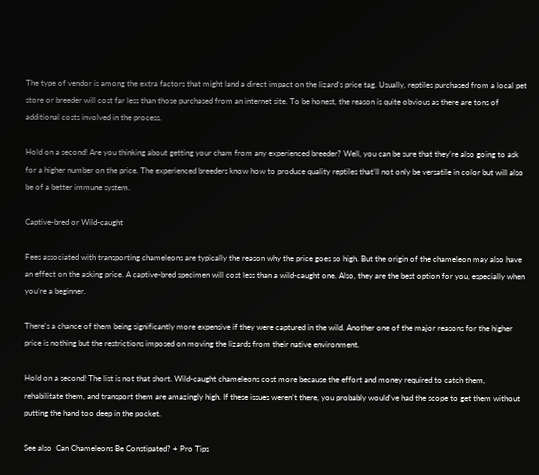The type of vendor is among the extra factors that might land a direct impact on the lizard’s price tag. Usually, reptiles purchased from a local pet store or breeder will cost far less than those purchased from an internet site. To be honest, the reason is quite obvious as there are tons of additional costs involved in the process.

Hold on a second! Are you thinking about getting your cham from any experienced breeder? Well, you can be sure that they’re also going to ask for a higher number on the price. The experienced breeders know how to produce quality reptiles that’ll not only be versatile in color but will also be of a better immune system.

Captive-bred or Wild-caught

Fees associated with transporting chameleons are typically the reason why the price goes so high. But the origin of the chameleon may also have an effect on the asking price. A captive-bred specimen will cost less than a wild-caught one. Also, they are the best option for you, especially when you’re a beginner.

There’s a chance of them being significantly more expensive if they were captured in the wild. Another one of the major reasons for the higher price is nothing but the restrictions imposed on moving the lizards from their native environment.

Hold on a second! The list is not that short. Wild-caught chameleons cost more because the effort and money required to catch them, rehabilitate them, and transport them are amazingly high. If these issues weren’t there, you probably would’ve had the scope to get them without putting the hand too deep in the pocket.

See also  Can Chameleons Be Constipated? + Pro Tips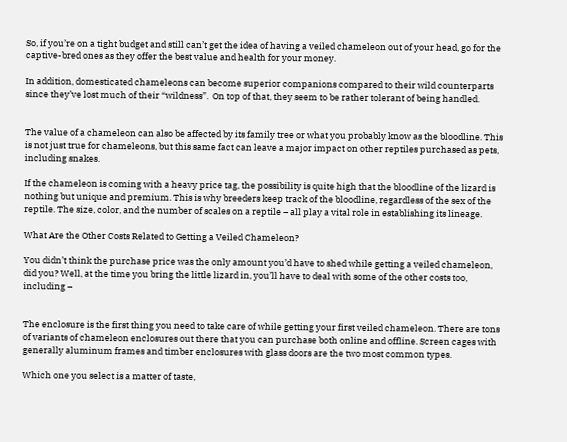So, if you’re on a tight budget and still can’t get the idea of having a veiled chameleon out of your head, go for the captive-bred ones as they offer the best value and health for your money.

In addition, domesticated chameleons can become superior companions compared to their wild counterparts since they’ve lost much of their “wildness”.  On top of that, they seem to be rather tolerant of being handled.


The value of a chameleon can also be affected by its family tree or what you probably know as the bloodline. This is not just true for chameleons, but this same fact can leave a major impact on other reptiles purchased as pets, including snakes.

If the chameleon is coming with a heavy price tag, the possibility is quite high that the bloodline of the lizard is nothing but unique and premium. This is why breeders keep track of the bloodline, regardless of the sex of the reptile. The size, color, and the number of scales on a reptile – all play a vital role in establishing its lineage.

What Are the Other Costs Related to Getting a Veiled Chameleon?

You didn’t think the purchase price was the only amount you’d have to shed while getting a veiled chameleon, did you? Well, at the time you bring the little lizard in, you’ll have to deal with some of the other costs too, including –


The enclosure is the first thing you need to take care of while getting your first veiled chameleon. There are tons of variants of chameleon enclosures out there that you can purchase both online and offline. Screen cages with generally aluminum frames and timber enclosures with glass doors are the two most common types.

Which one you select is a matter of taste,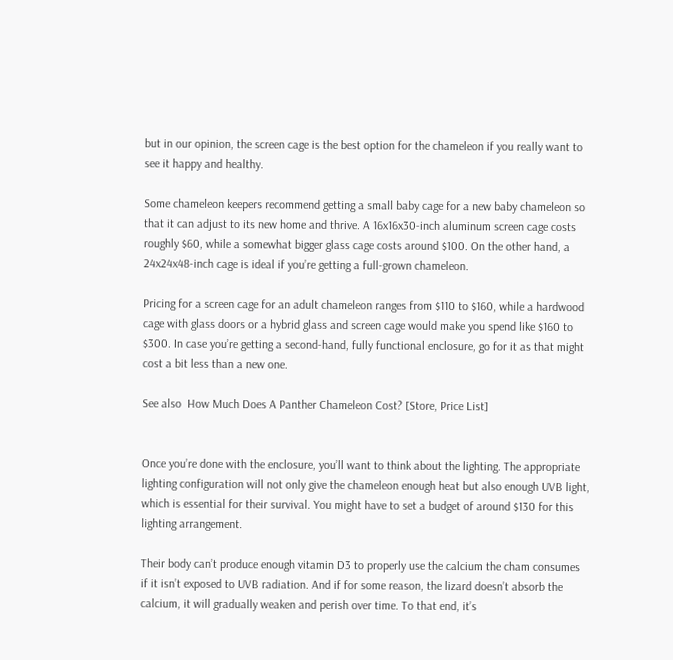but in our opinion, the screen cage is the best option for the chameleon if you really want to see it happy and healthy.

Some chameleon keepers recommend getting a small baby cage for a new baby chameleon so that it can adjust to its new home and thrive. A 16x16x30-inch aluminum screen cage costs roughly $60, while a somewhat bigger glass cage costs around $100. On the other hand, a 24x24x48-inch cage is ideal if you’re getting a full-grown chameleon.

Pricing for a screen cage for an adult chameleon ranges from $110 to $160, while a hardwood cage with glass doors or a hybrid glass and screen cage would make you spend like $160 to $300. In case you’re getting a second-hand, fully functional enclosure, go for it as that might cost a bit less than a new one.

See also  How Much Does A Panther Chameleon Cost? [Store, Price List]


Once you’re done with the enclosure, you’ll want to think about the lighting. The appropriate lighting configuration will not only give the chameleon enough heat but also enough UVB light, which is essential for their survival. You might have to set a budget of around $130 for this lighting arrangement.

Their body can’t produce enough vitamin D3 to properly use the calcium the cham consumes if it isn’t exposed to UVB radiation. And if for some reason, the lizard doesn’t absorb the calcium, it will gradually weaken and perish over time. To that end, it’s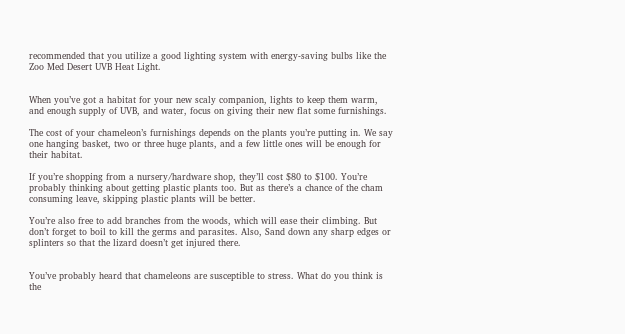recommended that you utilize a good lighting system with energy-saving bulbs like the Zoo Med Desert UVB Heat Light.


When you’ve got a habitat for your new scaly companion, lights to keep them warm, and enough supply of UVB, and water, focus on giving their new flat some furnishings.

The cost of your chameleon’s furnishings depends on the plants you’re putting in. We say one hanging basket, two or three huge plants, and a few little ones will be enough for their habitat.

If you’re shopping from a nursery/hardware shop, they’ll cost $80 to $100. You’re probably thinking about getting plastic plants too. But as there’s a chance of the cham consuming leave, skipping plastic plants will be better.

You’re also free to add branches from the woods, which will ease their climbing. But don’t forget to boil to kill the germs and parasites. Also, Sand down any sharp edges or splinters so that the lizard doesn’t get injured there.


You’ve probably heard that chameleons are susceptible to stress. What do you think is the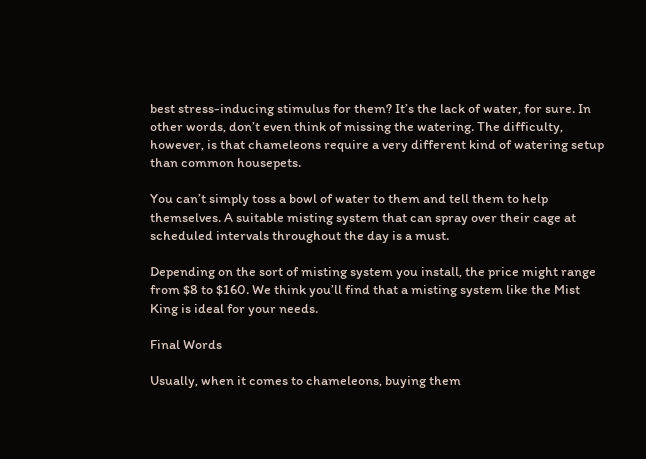best stress-inducing stimulus for them? It’s the lack of water, for sure. In other words, don’t even think of missing the watering. The difficulty, however, is that chameleons require a very different kind of watering setup than common housepets.

You can’t simply toss a bowl of water to them and tell them to help themselves. A suitable misting system that can spray over their cage at scheduled intervals throughout the day is a must.

Depending on the sort of misting system you install, the price might range from $8 to $160. We think you’ll find that a misting system like the Mist King is ideal for your needs.

Final Words

Usually, when it comes to chameleons, buying them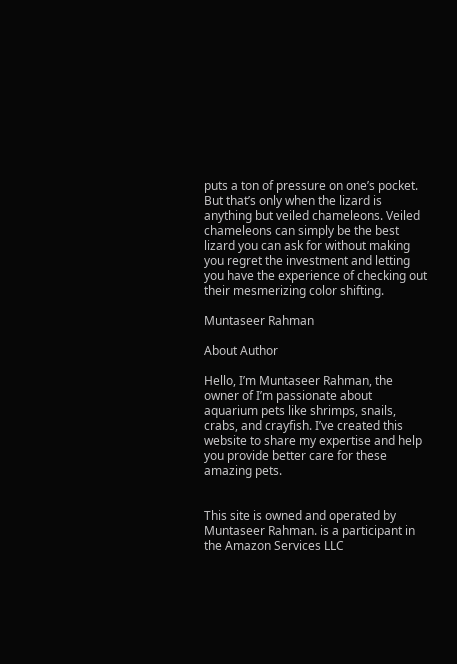puts a ton of pressure on one’s pocket. But that’s only when the lizard is anything but veiled chameleons. Veiled chameleons can simply be the best lizard you can ask for without making you regret the investment and letting you have the experience of checking out their mesmerizing color shifting.

Muntaseer Rahman

About Author

Hello, I’m Muntaseer Rahman, the owner of I’m passionate about aquarium pets like shrimps, snails, crabs, and crayfish. I’ve created this website to share my expertise and help you provide better care for these amazing pets.


This site is owned and operated by Muntaseer Rahman. is a participant in the Amazon Services LLC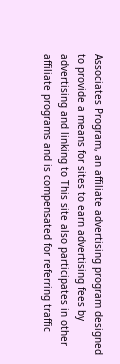Associates Program, an affiliate advertising program designed to provide a means for sites to earn advertising fees by advertising and linking to This site also participates in other affiliate programs and is compensated for referring traffic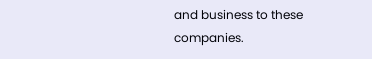and business to these companies.